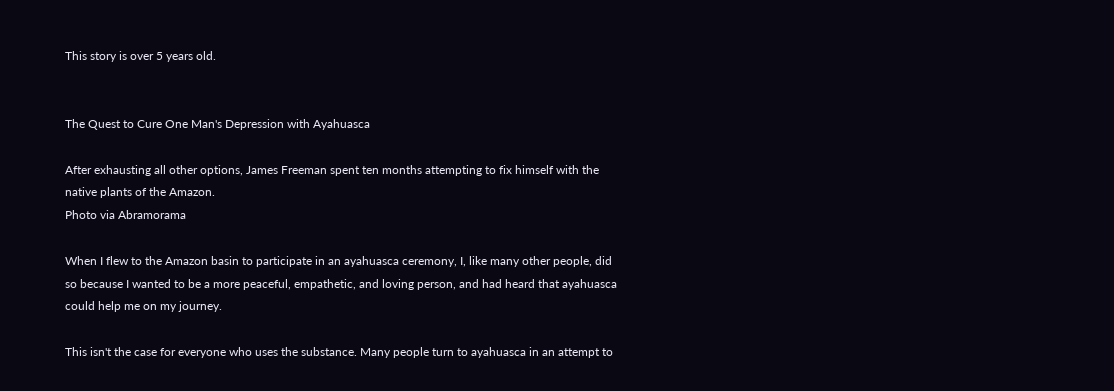This story is over 5 years old.


The Quest to Cure One Man's Depression with Ayahuasca

After exhausting all other options, James Freeman spent ten months attempting to fix himself with the native plants of the Amazon.
Photo via Abramorama

When I flew to the Amazon basin to participate in an ayahuasca ceremony, I, like many other people, did so because I wanted to be a more peaceful, empathetic, and loving person, and had heard that ayahuasca could help me on my journey.

This isn't the case for everyone who uses the substance. Many people turn to ayahuasca in an attempt to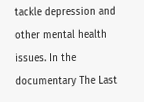tackle depression and other mental health issues. In the documentary The Last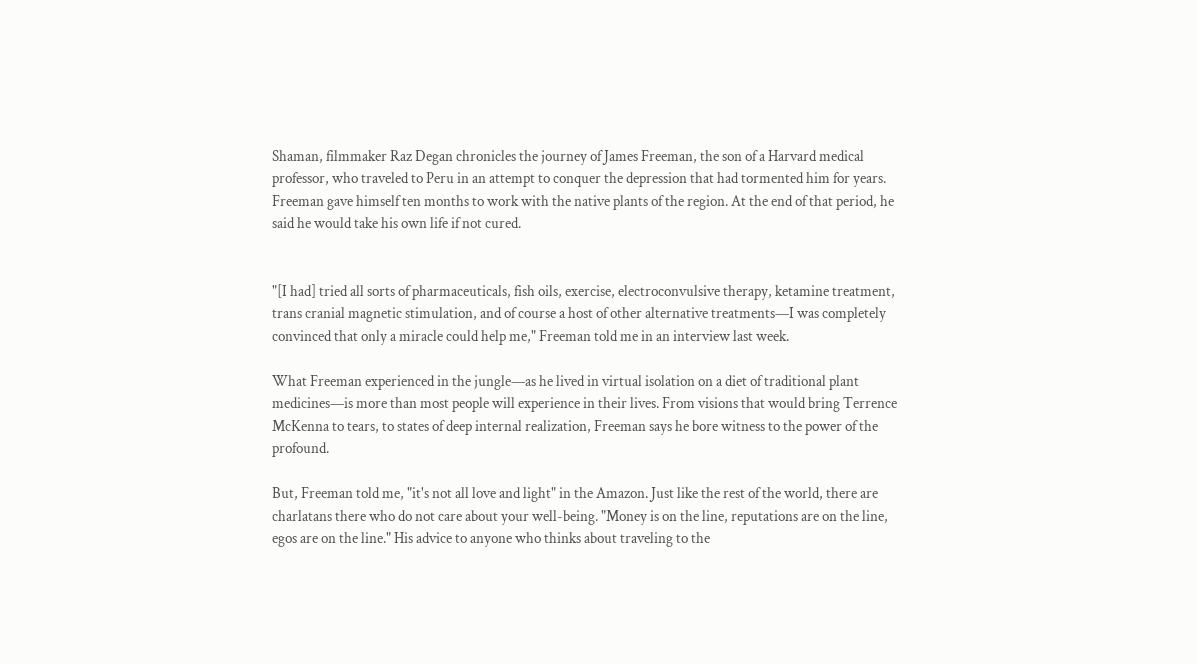Shaman, filmmaker Raz Degan chronicles the journey of James Freeman, the son of a Harvard medical professor, who traveled to Peru in an attempt to conquer the depression that had tormented him for years. Freeman gave himself ten months to work with the native plants of the region. At the end of that period, he said he would take his own life if not cured.


"[I had] tried all sorts of pharmaceuticals, fish oils, exercise, electroconvulsive therapy, ketamine treatment, trans cranial magnetic stimulation, and of course a host of other alternative treatments—I was completely convinced that only a miracle could help me," Freeman told me in an interview last week.

What Freeman experienced in the jungle—as he lived in virtual isolation on a diet of traditional plant medicines—is more than most people will experience in their lives. From visions that would bring Terrence McKenna to tears, to states of deep internal realization, Freeman says he bore witness to the power of the profound.

But, Freeman told me, "it's not all love and light" in the Amazon. Just like the rest of the world, there are charlatans there who do not care about your well-being. "Money is on the line, reputations are on the line, egos are on the line." His advice to anyone who thinks about traveling to the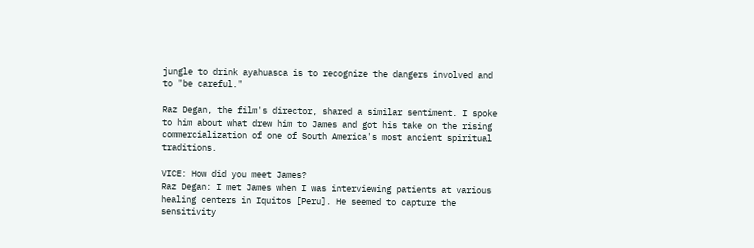jungle to drink ayahuasca is to recognize the dangers involved and to "be careful."

Raz Degan, the film's director, shared a similar sentiment. I spoke to him about what drew him to James and got his take on the rising commercialization of one of South America's most ancient spiritual traditions.

VICE: How did you meet James?
Raz Degan: I met James when I was interviewing patients at various healing centers in Iquitos [Peru]. He seemed to capture the sensitivity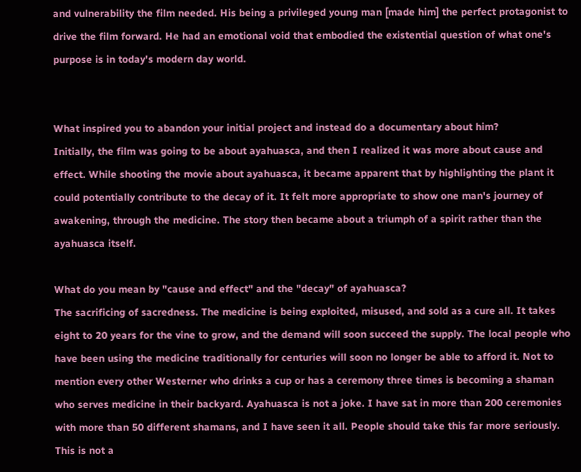and vulnerability the film needed. His being a privileged young man [made him] the perfect protagonist to drive the film forward. He had an emotional void that embodied the existential question of what one's purpose is in today's modern day world.


What inspired you to abandon your initial project and instead do a documentary about him?
Initially, the film was going to be about ayahuasca, and then I realized it was more about cause and effect. While shooting the movie about ayahuasca, it became apparent that by highlighting the plant it could potentially contribute to the decay of it. It felt more appropriate to show one man's journey of awakening, through the medicine. The story then became about a triumph of a spirit rather than the ayahuasca itself.

What do you mean by "cause and effect" and the "decay" of ayahuasca?
The sacrificing of sacredness. The medicine is being exploited, misused, and sold as a cure all. It takes eight to 20 years for the vine to grow, and the demand will soon succeed the supply. The local people who have been using the medicine traditionally for centuries will soon no longer be able to afford it. Not to mention every other Westerner who drinks a cup or has a ceremony three times is becoming a shaman who serves medicine in their backyard. Ayahuasca is not a joke. I have sat in more than 200 ceremonies with more than 50 different shamans, and I have seen it all. People should take this far more seriously. This is not a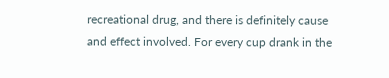recreational drug, and there is definitely cause and effect involved. For every cup drank in the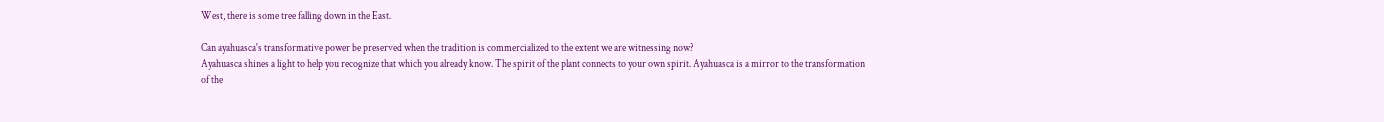West, there is some tree falling down in the East.

Can ayahuasca's transformative power be preserved when the tradition is commercialized to the extent we are witnessing now?
Ayahuasca shines a light to help you recognize that which you already know. The spirit of the plant connects to your own spirit. Ayahuasca is a mirror to the transformation of the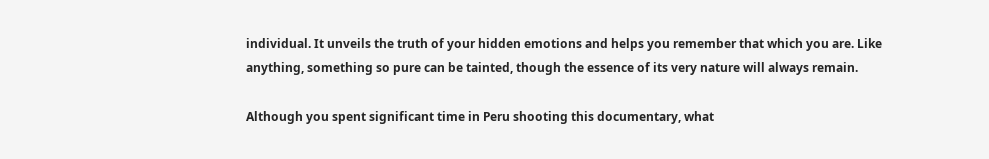individual. It unveils the truth of your hidden emotions and helps you remember that which you are. Like anything, something so pure can be tainted, though the essence of its very nature will always remain.

Although you spent significant time in Peru shooting this documentary, what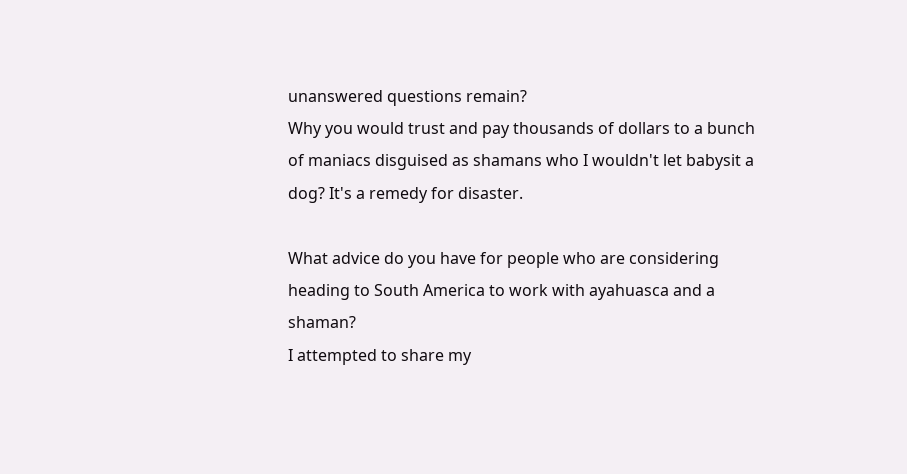unanswered questions remain?
Why you would trust and pay thousands of dollars to a bunch of maniacs disguised as shamans who I wouldn't let babysit a dog? It's a remedy for disaster.

What advice do you have for people who are considering heading to South America to work with ayahuasca and a shaman?
I attempted to share my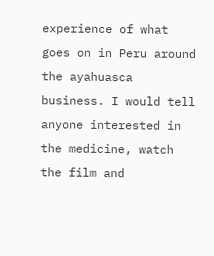experience of what goes on in Peru around the ayahuasca business. I would tell anyone interested in the medicine, watch the film and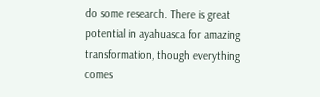do some research. There is great potential in ayahuasca for amazing transformation, though everything comes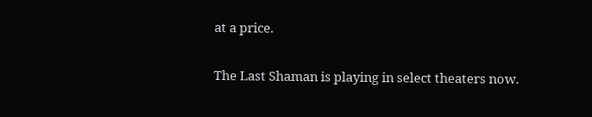at a price.

The Last Shaman is playing in select theaters now.